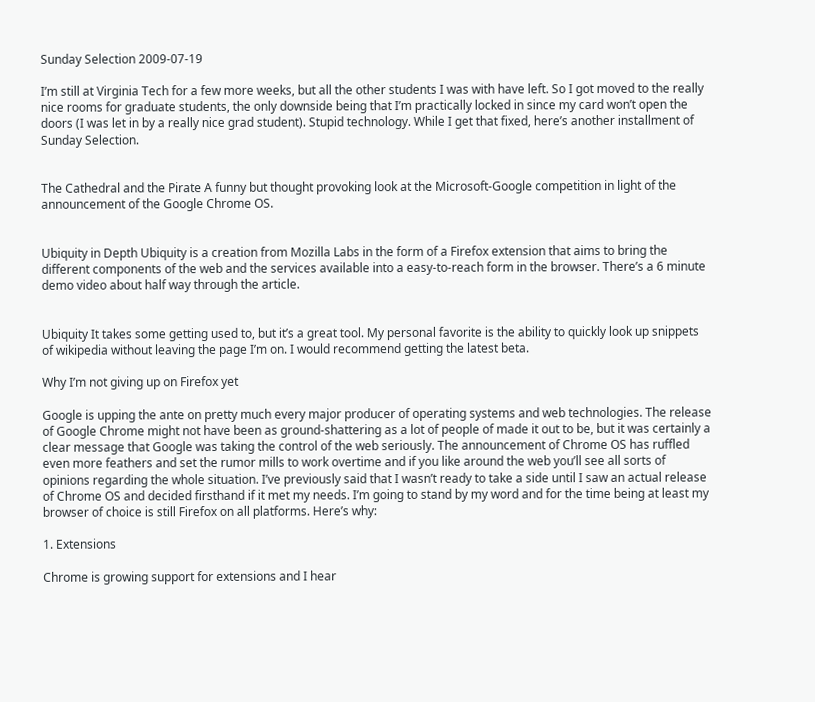Sunday Selection 2009-07-19

I’m still at Virginia Tech for a few more weeks, but all the other students I was with have left. So I got moved to the really nice rooms for graduate students, the only downside being that I’m practically locked in since my card won’t open the doors (I was let in by a really nice grad student). Stupid technology. While I get that fixed, here’s another installment of Sunday Selection.


The Cathedral and the Pirate A funny but thought provoking look at the Microsoft-Google competition in light of the announcement of the Google Chrome OS.


Ubiquity in Depth Ubiquity is a creation from Mozilla Labs in the form of a Firefox extension that aims to bring the different components of the web and the services available into a easy-to-reach form in the browser. There’s a 6 minute demo video about half way through the article.


Ubiquity It takes some getting used to, but it’s a great tool. My personal favorite is the ability to quickly look up snippets of wikipedia without leaving the page I’m on. I would recommend getting the latest beta.

Why I’m not giving up on Firefox yet

Google is upping the ante on pretty much every major producer of operating systems and web technologies. The release of Google Chrome might not have been as ground-shattering as a lot of people of made it out to be, but it was certainly a clear message that Google was taking the control of the web seriously. The announcement of Chrome OS has ruffled even more feathers and set the rumor mills to work overtime and if you like around the web you’ll see all sorts of opinions regarding the whole situation. I’ve previously said that I wasn’t ready to take a side until I saw an actual release of Chrome OS and decided firsthand if it met my needs. I’m going to stand by my word and for the time being at least my browser of choice is still Firefox on all platforms. Here’s why:

1. Extensions

Chrome is growing support for extensions and I hear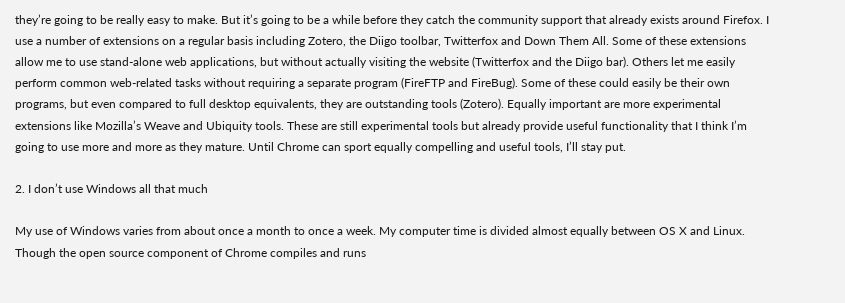they’re going to be really easy to make. But it’s going to be a while before they catch the community support that already exists around Firefox. I use a number of extensions on a regular basis including Zotero, the Diigo toolbar, Twitterfox and Down Them All. Some of these extensions allow me to use stand-alone web applications, but without actually visiting the website (Twitterfox and the Diigo bar). Others let me easily perform common web-related tasks without requiring a separate program (FireFTP and FireBug). Some of these could easily be their own programs, but even compared to full desktop equivalents, they are outstanding tools (Zotero). Equally important are more experimental extensions like Mozilla’s Weave and Ubiquity tools. These are still experimental tools but already provide useful functionality that I think I’m going to use more and more as they mature. Until Chrome can sport equally compelling and useful tools, I’ll stay put.

2. I don’t use Windows all that much

My use of Windows varies from about once a month to once a week. My computer time is divided almost equally between OS X and Linux. Though the open source component of Chrome compiles and runs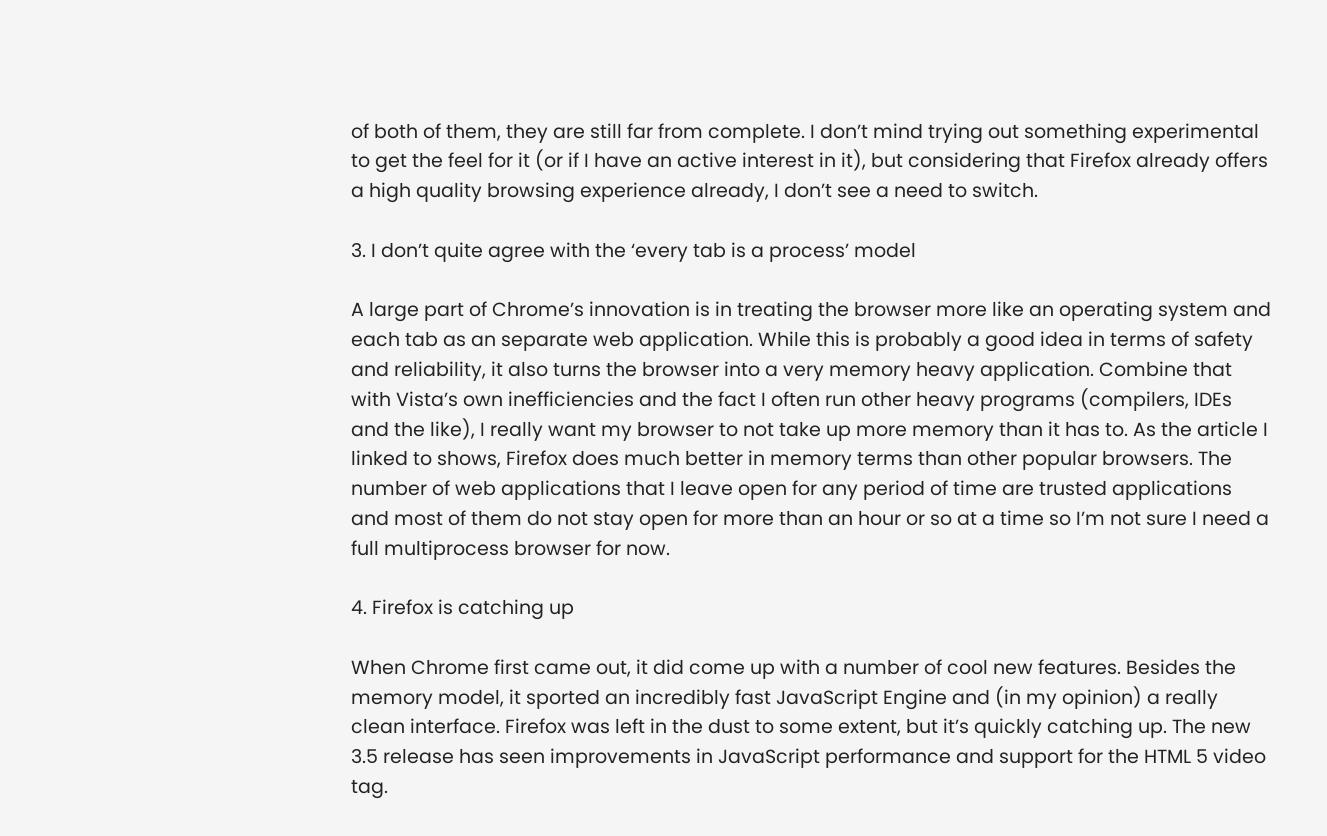of both of them, they are still far from complete. I don’t mind trying out something experimental to get the feel for it (or if I have an active interest in it), but considering that Firefox already offers a high quality browsing experience already, I don’t see a need to switch.

3. I don’t quite agree with the ‘every tab is a process’ model

A large part of Chrome’s innovation is in treating the browser more like an operating system and each tab as an separate web application. While this is probably a good idea in terms of safety and reliability, it also turns the browser into a very memory heavy application. Combine that with Vista’s own inefficiencies and the fact I often run other heavy programs (compilers, IDEs and the like), I really want my browser to not take up more memory than it has to. As the article I linked to shows, Firefox does much better in memory terms than other popular browsers. The number of web applications that I leave open for any period of time are trusted applications and most of them do not stay open for more than an hour or so at a time so I’m not sure I need a full multiprocess browser for now.

4. Firefox is catching up

When Chrome first came out, it did come up with a number of cool new features. Besides the memory model, it sported an incredibly fast JavaScript Engine and (in my opinion) a really clean interface. Firefox was left in the dust to some extent, but it’s quickly catching up. The new 3.5 release has seen improvements in JavaScript performance and support for the HTML 5 video tag.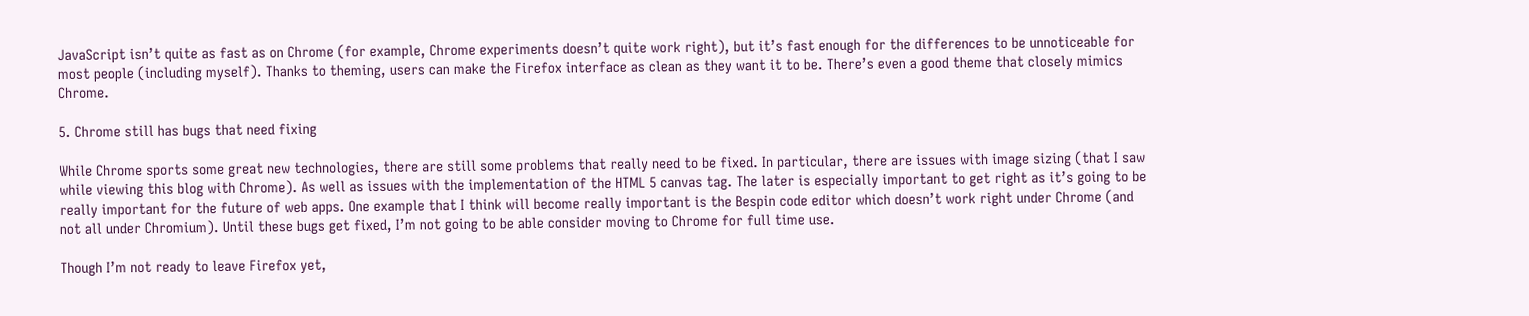JavaScript isn’t quite as fast as on Chrome (for example, Chrome experiments doesn’t quite work right), but it’s fast enough for the differences to be unnoticeable for most people (including myself). Thanks to theming, users can make the Firefox interface as clean as they want it to be. There’s even a good theme that closely mimics Chrome.

5. Chrome still has bugs that need fixing

While Chrome sports some great new technologies, there are still some problems that really need to be fixed. In particular, there are issues with image sizing (that I saw while viewing this blog with Chrome). As well as issues with the implementation of the HTML 5 canvas tag. The later is especially important to get right as it’s going to be really important for the future of web apps. One example that I think will become really important is the Bespin code editor which doesn’t work right under Chrome (and not all under Chromium). Until these bugs get fixed, I’m not going to be able consider moving to Chrome for full time use.

Though I’m not ready to leave Firefox yet,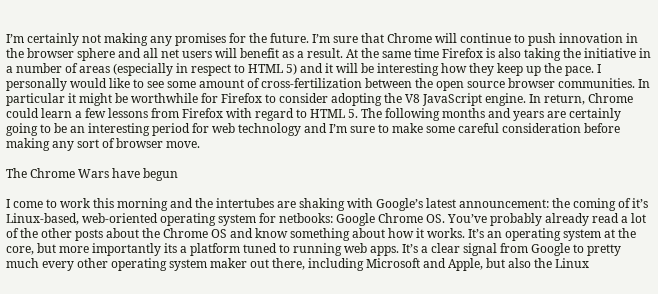I’m certainly not making any promises for the future. I’m sure that Chrome will continue to push innovation in the browser sphere and all net users will benefit as a result. At the same time Firefox is also taking the initiative in a number of areas (especially in respect to HTML 5) and it will be interesting how they keep up the pace. I personally would like to see some amount of cross-fertilization between the open source browser communities. In particular it might be worthwhile for Firefox to consider adopting the V8 JavaScript engine. In return, Chrome could learn a few lessons from Firefox with regard to HTML 5. The following months and years are certainly going to be an interesting period for web technology and I’m sure to make some careful consideration before making any sort of browser move.

The Chrome Wars have begun

I come to work this morning and the intertubes are shaking with Google’s latest announcement: the coming of it’s Linux-based, web-oriented operating system for netbooks: Google Chrome OS. You’ve probably already read a lot of the other posts about the Chrome OS and know something about how it works. It’s an operating system at the core, but more importantly its a platform tuned to running web apps. It’s a clear signal from Google to pretty much every other operating system maker out there, including Microsoft and Apple, but also the Linux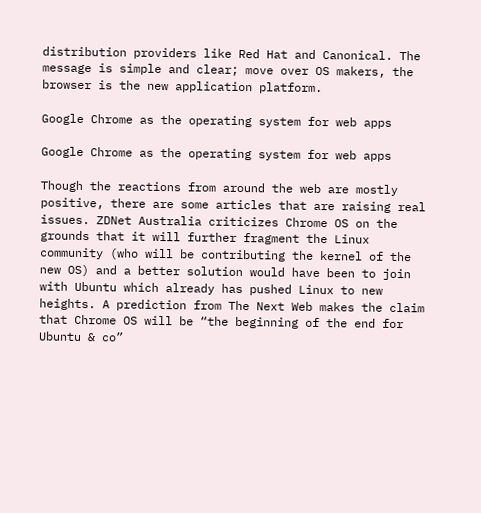distribution providers like Red Hat and Canonical. The message is simple and clear; move over OS makers, the browser is the new application platform.

Google Chrome as the operating system for web apps

Google Chrome as the operating system for web apps

Though the reactions from around the web are mostly positive, there are some articles that are raising real issues. ZDNet Australia criticizes Chrome OS on the grounds that it will further fragment the Linux community (who will be contributing the kernel of the new OS) and a better solution would have been to join with Ubuntu which already has pushed Linux to new heights. A prediction from The Next Web makes the claim that Chrome OS will be “the beginning of the end for Ubuntu & co”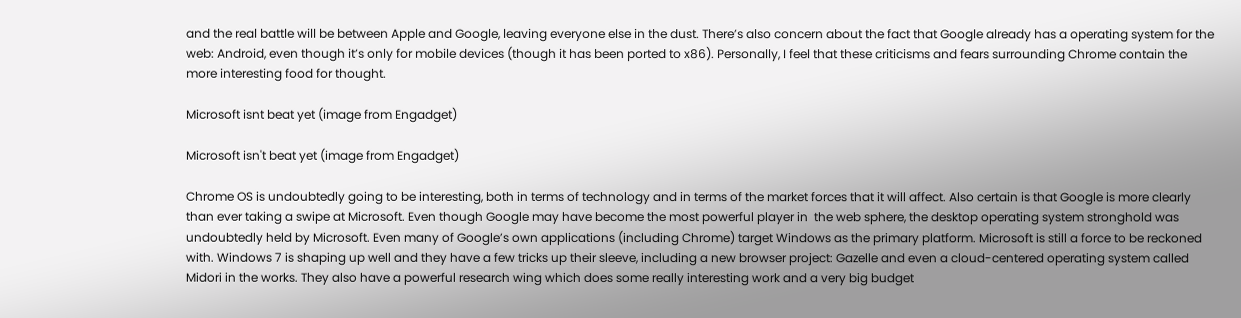and the real battle will be between Apple and Google, leaving everyone else in the dust. There’s also concern about the fact that Google already has a operating system for the web: Android, even though it’s only for mobile devices (though it has been ported to x86). Personally, I feel that these criticisms and fears surrounding Chrome contain the more interesting food for thought.

Microsoft isnt beat yet (image from Engadget)

Microsoft isn't beat yet (image from Engadget)

Chrome OS is undoubtedly going to be interesting, both in terms of technology and in terms of the market forces that it will affect. Also certain is that Google is more clearly than ever taking a swipe at Microsoft. Even though Google may have become the most powerful player in  the web sphere, the desktop operating system stronghold was undoubtedly held by Microsoft. Even many of Google’s own applications (including Chrome) target Windows as the primary platform. Microsoft is still a force to be reckoned with. Windows 7 is shaping up well and they have a few tricks up their sleeve, including a new browser project: Gazelle and even a cloud-centered operating system called Midori in the works. They also have a powerful research wing which does some really interesting work and a very big budget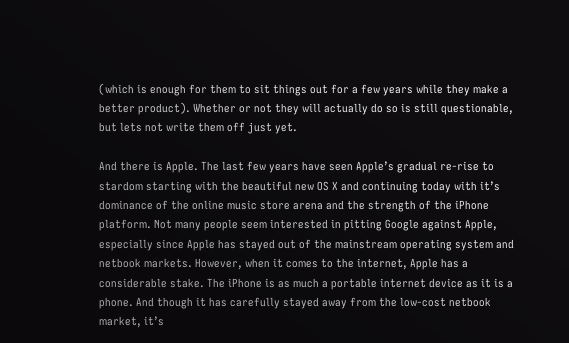(which is enough for them to sit things out for a few years while they make a better product). Whether or not they will actually do so is still questionable, but lets not write them off just yet.

And there is Apple. The last few years have seen Apple’s gradual re-rise to stardom starting with the beautiful new OS X and continuing today with it’s dominance of the online music store arena and the strength of the iPhone platform. Not many people seem interested in pitting Google against Apple, especially since Apple has stayed out of the mainstream operating system and netbook markets. However, when it comes to the internet, Apple has a considerable stake. The iPhone is as much a portable internet device as it is a phone. And though it has carefully stayed away from the low-cost netbook market, it’s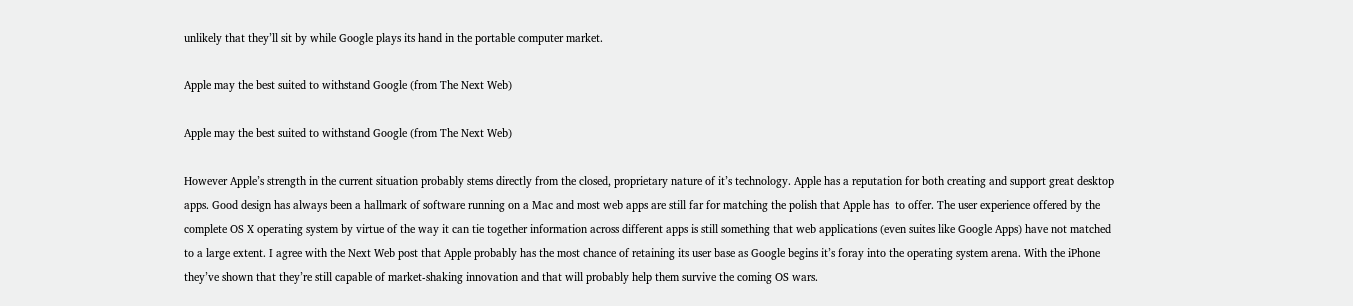unlikely that they’ll sit by while Google plays its hand in the portable computer market.

Apple may the best suited to withstand Google (from The Next Web)

Apple may the best suited to withstand Google (from The Next Web)

However Apple’s strength in the current situation probably stems directly from the closed, proprietary nature of it’s technology. Apple has a reputation for both creating and support great desktop apps. Good design has always been a hallmark of software running on a Mac and most web apps are still far for matching the polish that Apple has  to offer. The user experience offered by the complete OS X operating system by virtue of the way it can tie together information across different apps is still something that web applications (even suites like Google Apps) have not matched to a large extent. I agree with the Next Web post that Apple probably has the most chance of retaining its user base as Google begins it’s foray into the operating system arena. With the iPhone they’ve shown that they’re still capable of market-shaking innovation and that will probably help them survive the coming OS wars.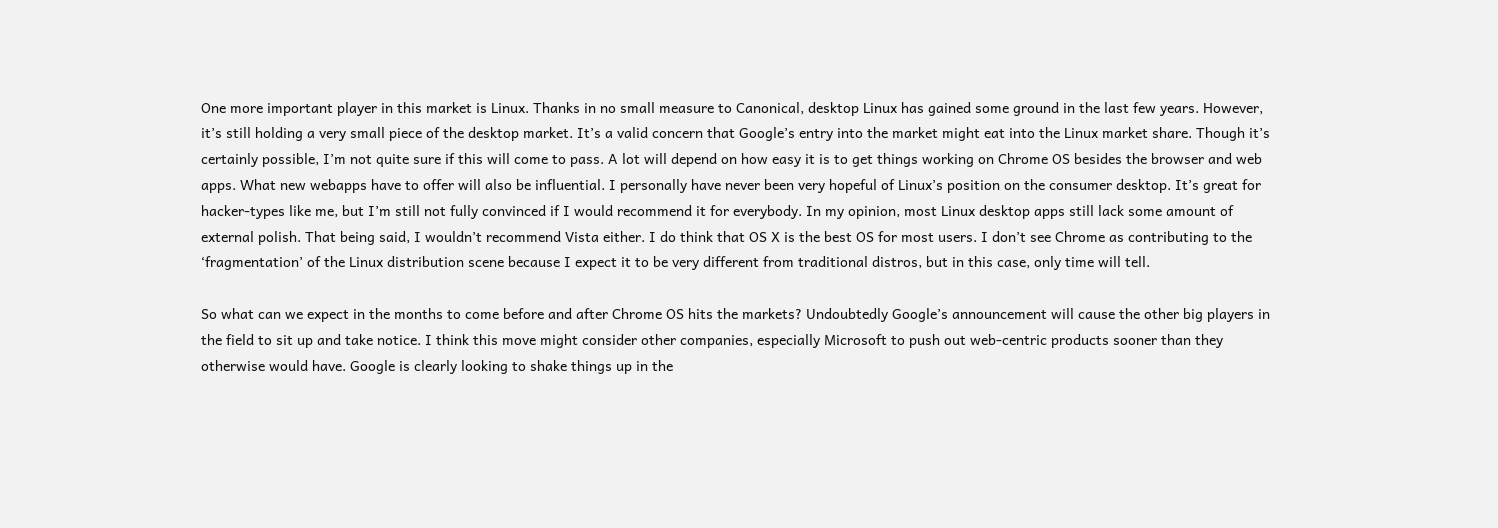One more important player in this market is Linux. Thanks in no small measure to Canonical, desktop Linux has gained some ground in the last few years. However, it’s still holding a very small piece of the desktop market. It’s a valid concern that Google’s entry into the market might eat into the Linux market share. Though it’s certainly possible, I’m not quite sure if this will come to pass. A lot will depend on how easy it is to get things working on Chrome OS besides the browser and web apps. What new webapps have to offer will also be influential. I personally have never been very hopeful of Linux’s position on the consumer desktop. It’s great for hacker-types like me, but I’m still not fully convinced if I would recommend it for everybody. In my opinion, most Linux desktop apps still lack some amount of external polish. That being said, I wouldn’t recommend Vista either. I do think that OS X is the best OS for most users. I don’t see Chrome as contributing to the ‘fragmentation’ of the Linux distribution scene because I expect it to be very different from traditional distros, but in this case, only time will tell.

So what can we expect in the months to come before and after Chrome OS hits the markets? Undoubtedly Google’s announcement will cause the other big players in the field to sit up and take notice. I think this move might consider other companies, especially Microsoft to push out web-centric products sooner than they otherwise would have. Google is clearly looking to shake things up in the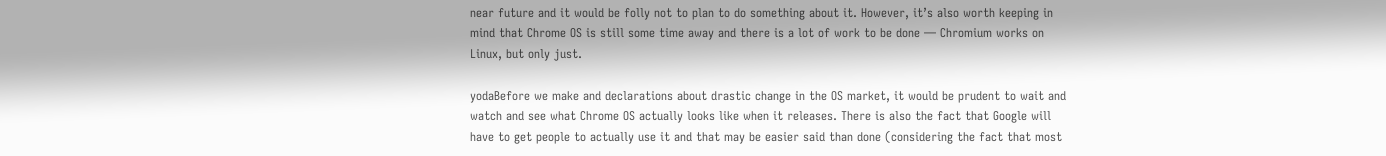near future and it would be folly not to plan to do something about it. However, it’s also worth keeping in mind that Chrome OS is still some time away and there is a lot of work to be done — Chromium works on Linux, but only just.

yodaBefore we make and declarations about drastic change in the OS market, it would be prudent to wait and watch and see what Chrome OS actually looks like when it releases. There is also the fact that Google will have to get people to actually use it and that may be easier said than done (considering the fact that most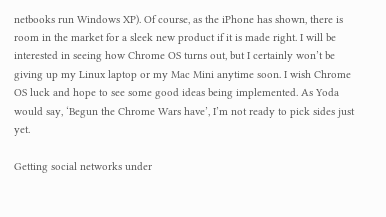netbooks run Windows XP). Of course, as the iPhone has shown, there is room in the market for a sleek new product if it is made right. I will be interested in seeing how Chrome OS turns out, but I certainly won’t be giving up my Linux laptop or my Mac Mini anytime soon. I wish Chrome OS luck and hope to see some good ideas being implemented. As Yoda would say, ‘Begun the Chrome Wars have’, I’m not ready to pick sides just yet.

Getting social networks under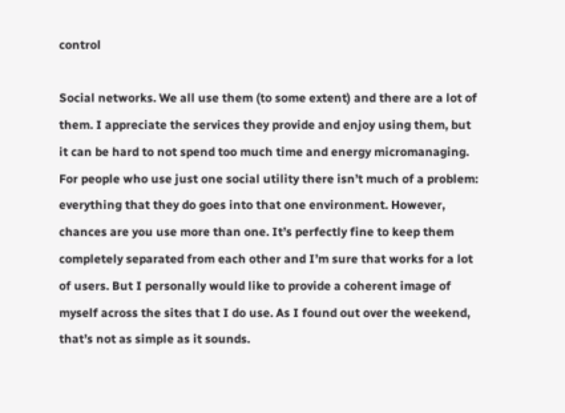control

Social networks. We all use them (to some extent) and there are a lot of them. I appreciate the services they provide and enjoy using them, but it can be hard to not spend too much time and energy micromanaging. For people who use just one social utility there isn’t much of a problem: everything that they do goes into that one environment. However, chances are you use more than one. It’s perfectly fine to keep them completely separated from each other and I’m sure that works for a lot of users. But I personally would like to provide a coherent image of myself across the sites that I do use. As I found out over the weekend, that’s not as simple as it sounds.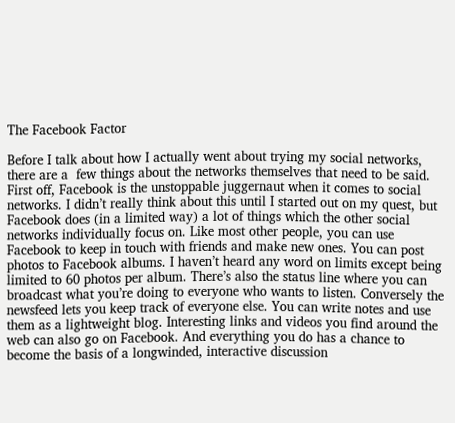The Facebook Factor

Before I talk about how I actually went about trying my social networks, there are a  few things about the networks themselves that need to be said. First off, Facebook is the unstoppable juggernaut when it comes to social networks. I didn’t really think about this until I started out on my quest, but Facebook does (in a limited way) a lot of things which the other social networks individually focus on. Like most other people, you can use Facebook to keep in touch with friends and make new ones. You can post photos to Facebook albums. I haven’t heard any word on limits except being limited to 60 photos per album. There’s also the status line where you can broadcast what you’re doing to everyone who wants to listen. Conversely the newsfeed lets you keep track of everyone else. You can write notes and use them as a lightweight blog. Interesting links and videos you find around the web can also go on Facebook. And everything you do has a chance to become the basis of a longwinded, interactive discussion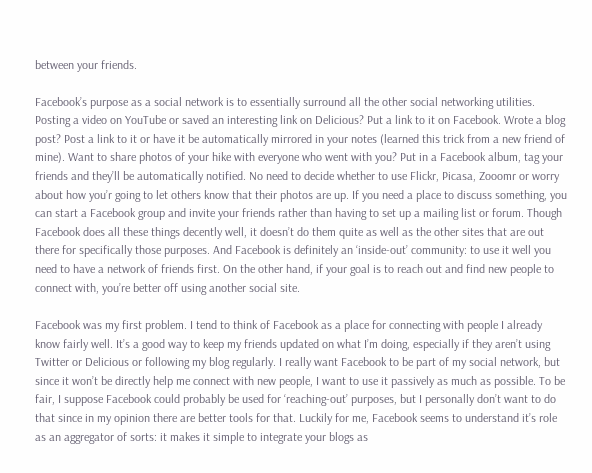between your friends.

Facebook’s purpose as a social network is to essentially surround all the other social networking utilities. Posting a video on YouTube or saved an interesting link on Delicious? Put a link to it on Facebook. Wrote a blog post? Post a link to it or have it be automatically mirrored in your notes (learned this trick from a new friend of mine). Want to share photos of your hike with everyone who went with you? Put in a Facebook album, tag your friends and they’ll be automatically notified. No need to decide whether to use Flickr, Picasa, Zooomr or worry about how you’r going to let others know that their photos are up. If you need a place to discuss something, you can start a Facebook group and invite your friends rather than having to set up a mailing list or forum. Though Facebook does all these things decently well, it doesn’t do them quite as well as the other sites that are out there for specifically those purposes. And Facebook is definitely an ‘inside-out’ community: to use it well you need to have a network of friends first. On the other hand, if your goal is to reach out and find new people to connect with, you’re better off using another social site.

Facebook was my first problem. I tend to think of Facebook as a place for connecting with people I already know fairly well. It’s a good way to keep my friends updated on what I’m doing, especially if they aren’t using Twitter or Delicious or following my blog regularly. I really want Facebook to be part of my social network, but since it won’t be directly help me connect with new people, I want to use it passively as much as possible. To be fair, I suppose Facebook could probably be used for ‘reaching-out’ purposes, but I personally don’t want to do that since in my opinion there are better tools for that. Luckily for me, Facebook seems to understand it’s role as an aggregator of sorts: it makes it simple to integrate your blogs as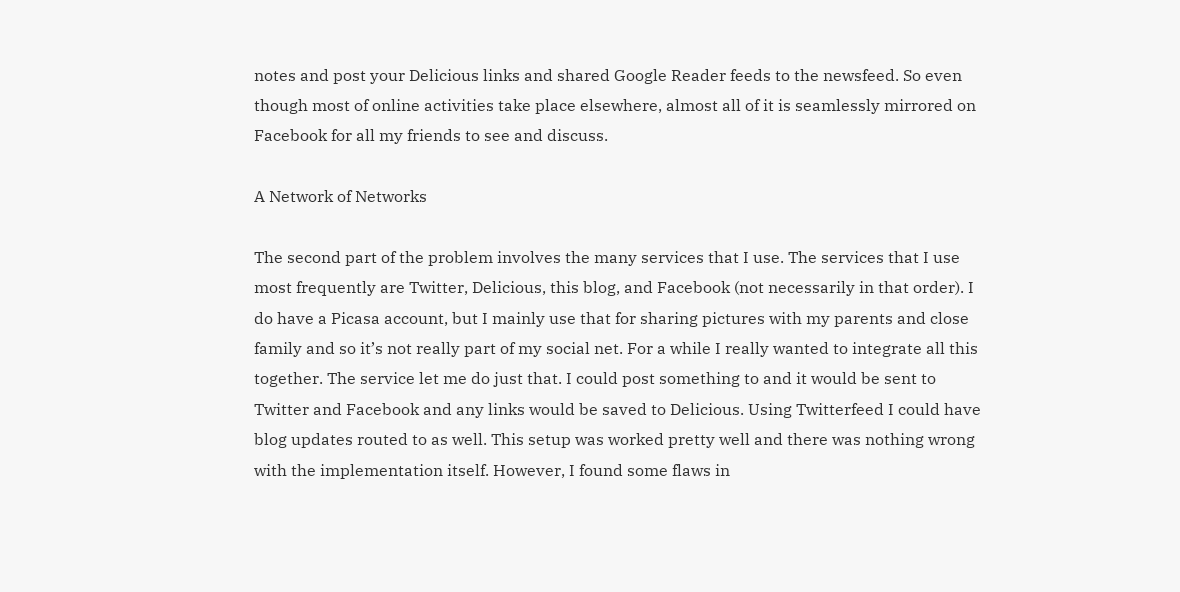notes and post your Delicious links and shared Google Reader feeds to the newsfeed. So even though most of online activities take place elsewhere, almost all of it is seamlessly mirrored on Facebook for all my friends to see and discuss.

A Network of Networks

The second part of the problem involves the many services that I use. The services that I use most frequently are Twitter, Delicious, this blog, and Facebook (not necessarily in that order). I do have a Picasa account, but I mainly use that for sharing pictures with my parents and close family and so it’s not really part of my social net. For a while I really wanted to integrate all this together. The service let me do just that. I could post something to and it would be sent to Twitter and Facebook and any links would be saved to Delicious. Using Twitterfeed I could have blog updates routed to as well. This setup was worked pretty well and there was nothing wrong with the implementation itself. However, I found some flaws in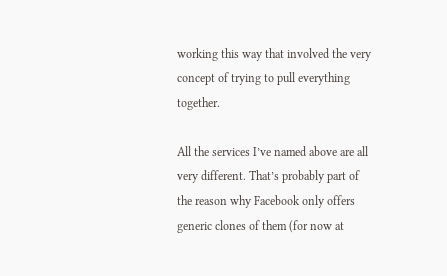working this way that involved the very concept of trying to pull everything together.

All the services I’ve named above are all very different. That’s probably part of the reason why Facebook only offers generic clones of them (for now at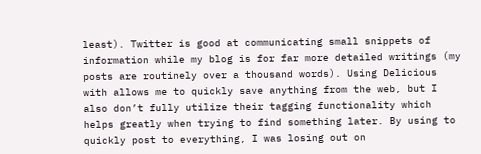least). Twitter is good at communicating small snippets of information while my blog is for far more detailed writings (my posts are routinely over a thousand words). Using Delicious with allows me to quickly save anything from the web, but I also don’t fully utilize their tagging functionality which helps greatly when trying to find something later. By using to quickly post to everything, I was losing out on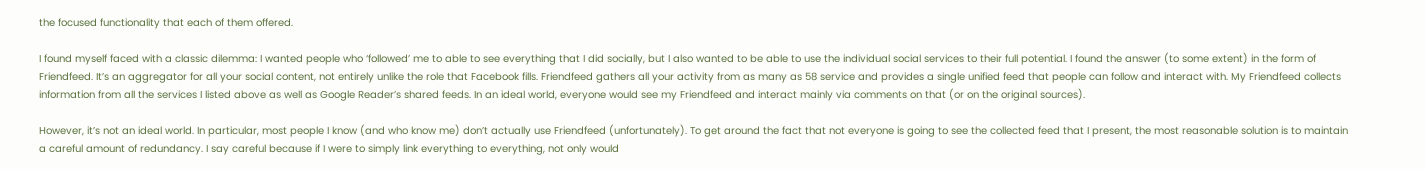the focused functionality that each of them offered.

I found myself faced with a classic dilemma: I wanted people who ‘followed’ me to able to see everything that I did socially, but I also wanted to be able to use the individual social services to their full potential. I found the answer (to some extent) in the form of Friendfeed. It’s an aggregator for all your social content, not entirely unlike the role that Facebook fills. Friendfeed gathers all your activity from as many as 58 service and provides a single unified feed that people can follow and interact with. My Friendfeed collects information from all the services I listed above as well as Google Reader’s shared feeds. In an ideal world, everyone would see my Friendfeed and interact mainly via comments on that (or on the original sources).

However, it’s not an ideal world. In particular, most people I know (and who know me) don’t actually use Friendfeed (unfortunately). To get around the fact that not everyone is going to see the collected feed that I present, the most reasonable solution is to maintain a careful amount of redundancy. I say careful because if I were to simply link everything to everything, not only would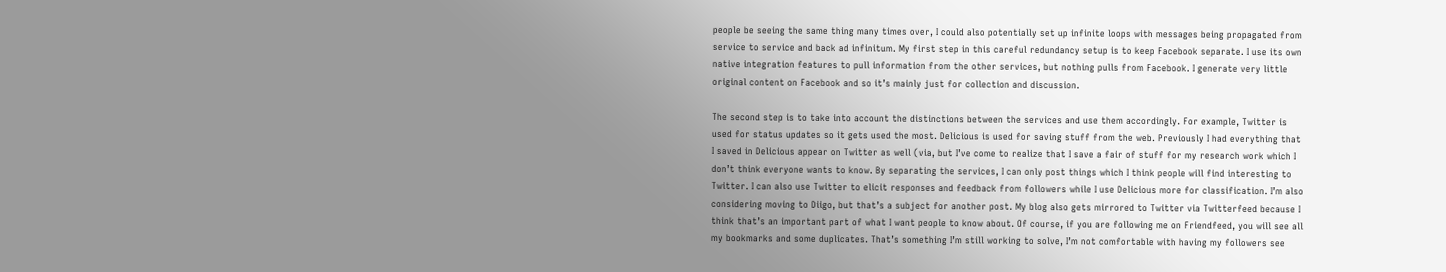people be seeing the same thing many times over, I could also potentially set up infinite loops with messages being propagated from service to service and back ad infinitum. My first step in this careful redundancy setup is to keep Facebook separate. I use its own native integration features to pull information from the other services, but nothing pulls from Facebook. I generate very little original content on Facebook and so it’s mainly just for collection and discussion.

The second step is to take into account the distinctions between the services and use them accordingly. For example, Twitter is used for status updates so it gets used the most. Delicious is used for saving stuff from the web. Previously I had everything that I saved in Delicious appear on Twitter as well (via, but I’ve come to realize that I save a fair of stuff for my research work which I don’t think everyone wants to know. By separating the services, I can only post things which I think people will find interesting to Twitter. I can also use Twitter to elicit responses and feedback from followers while I use Delicious more for classification. I’m also considering moving to Diigo, but that’s a subject for another post. My blog also gets mirrored to Twitter via Twitterfeed because I think that’s an important part of what I want people to know about. Of course, if you are following me on Friendfeed, you will see all my bookmarks and some duplicates. That’s something I’m still working to solve, I’m not comfortable with having my followers see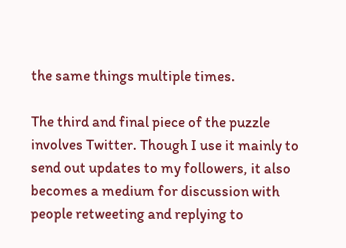the same things multiple times.

The third and final piece of the puzzle involves Twitter. Though I use it mainly to send out updates to my followers, it also becomes a medium for discussion with people retweeting and replying to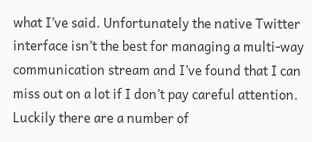what I’ve said. Unfortunately the native Twitter interface isn’t the best for managing a multi-way communication stream and I’ve found that I can miss out on a lot if I don’t pay careful attention. Luckily there are a number of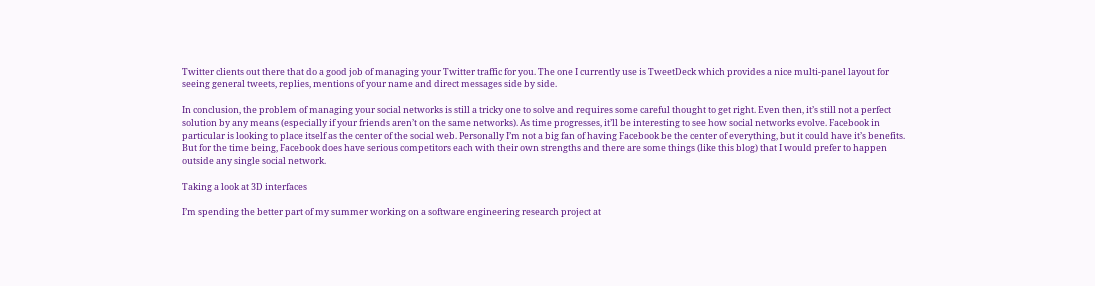Twitter clients out there that do a good job of managing your Twitter traffic for you. The one I currently use is TweetDeck which provides a nice multi-panel layout for seeing general tweets, replies, mentions of your name and direct messages side by side.

In conclusion, the problem of managing your social networks is still a tricky one to solve and requires some careful thought to get right. Even then, it’s still not a perfect solution by any means (especially if your friends aren’t on the same networks). As time progresses, it’ll be interesting to see how social networks evolve. Facebook in particular is looking to place itself as the center of the social web. Personally I’m not a big fan of having Facebook be the center of everything, but it could have it’s benefits. But for the time being, Facebook does have serious competitors each with their own strengths and there are some things (like this blog) that I would prefer to happen outside any single social network.

Taking a look at 3D interfaces

I’m spending the better part of my summer working on a software engineering research project at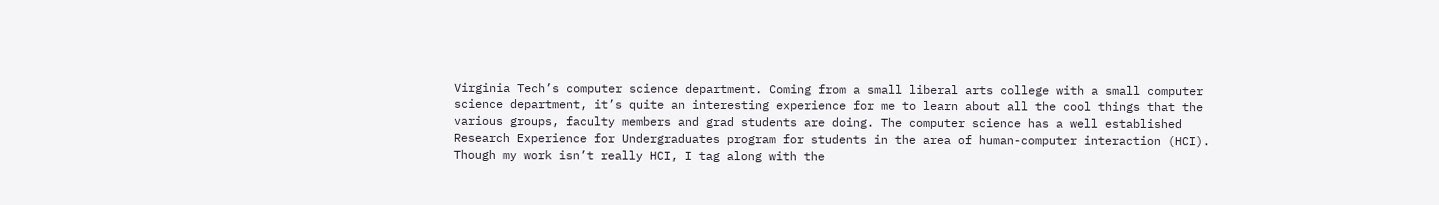Virginia Tech’s computer science department. Coming from a small liberal arts college with a small computer science department, it’s quite an interesting experience for me to learn about all the cool things that the various groups, faculty members and grad students are doing. The computer science has a well established Research Experience for Undergraduates program for students in the area of human-computer interaction (HCI). Though my work isn’t really HCI, I tag along with the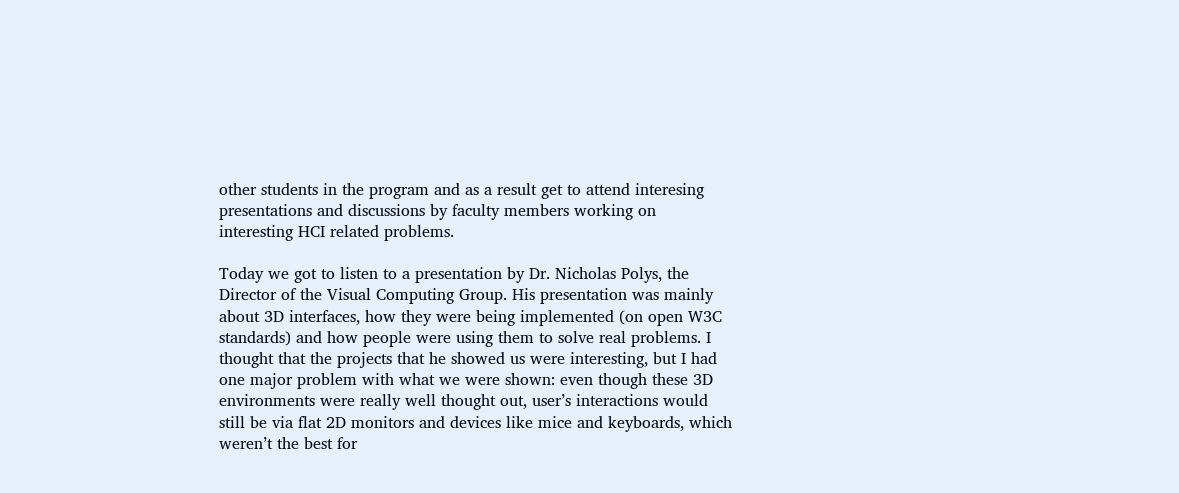other students in the program and as a result get to attend interesing presentations and discussions by faculty members working on interesting HCI related problems.

Today we got to listen to a presentation by Dr. Nicholas Polys, the Director of the Visual Computing Group. His presentation was mainly about 3D interfaces, how they were being implemented (on open W3C standards) and how people were using them to solve real problems. I thought that the projects that he showed us were interesting, but I had one major problem with what we were shown: even though these 3D environments were really well thought out, user’s interactions would still be via flat 2D monitors and devices like mice and keyboards, which weren’t the best for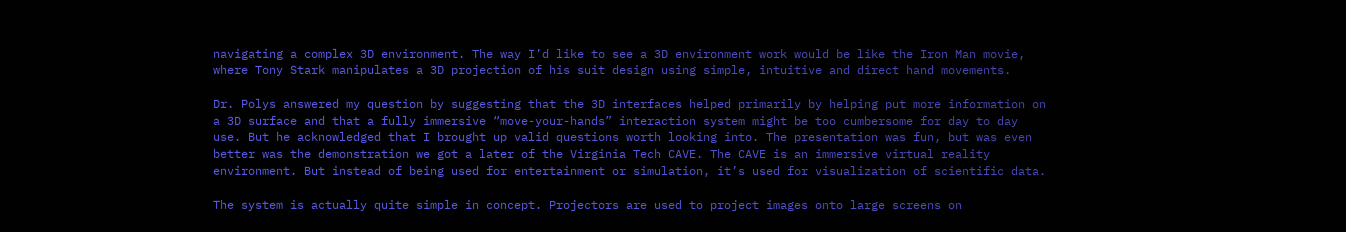navigating a complex 3D environment. The way I’d like to see a 3D environment work would be like the Iron Man movie, where Tony Stark manipulates a 3D projection of his suit design using simple, intuitive and direct hand movements.

Dr. Polys answered my question by suggesting that the 3D interfaces helped primarily by helping put more information on a 3D surface and that a fully immersive “move-your-hands” interaction system might be too cumbersome for day to day use. But he acknowledged that I brought up valid questions worth looking into. The presentation was fun, but was even better was the demonstration we got a later of the Virginia Tech CAVE. The CAVE is an immersive virtual reality environment. But instead of being used for entertainment or simulation, it’s used for visualization of scientific data.

The system is actually quite simple in concept. Projectors are used to project images onto large screens on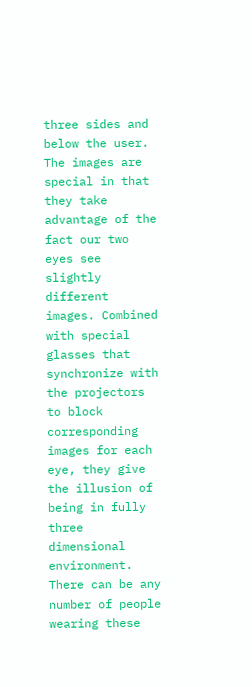three sides and below the user. The images are special in that they take advantage of the fact our two eyes see slightly different images. Combined with special glasses that synchronize with the projectors to block corresponding images for each eye, they give the illusion of being in fully three dimensional environment. There can be any number of people wearing these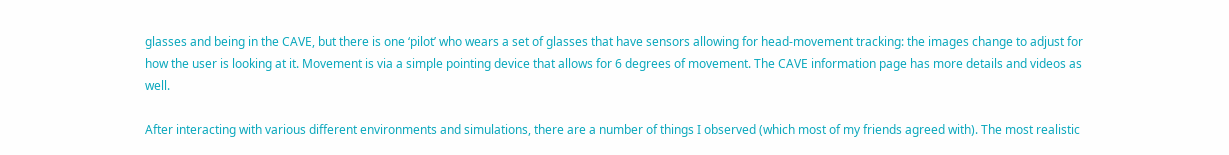glasses and being in the CAVE, but there is one ‘pilot’ who wears a set of glasses that have sensors allowing for head-movement tracking: the images change to adjust for how the user is looking at it. Movement is via a simple pointing device that allows for 6 degrees of movement. The CAVE information page has more details and videos as well.

After interacting with various different environments and simulations, there are a number of things I observed (which most of my friends agreed with). The most realistic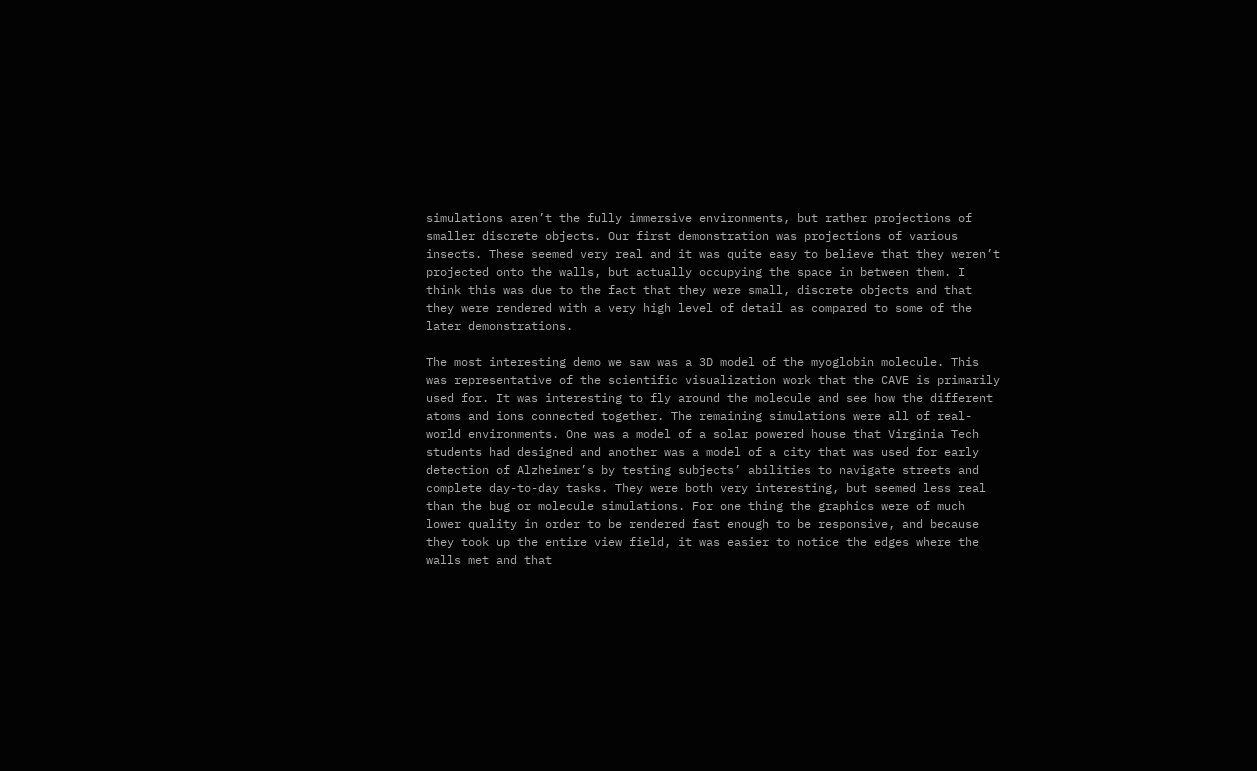simulations aren’t the fully immersive environments, but rather projections of smaller discrete objects. Our first demonstration was projections of various insects. These seemed very real and it was quite easy to believe that they weren’t projected onto the walls, but actually occupying the space in between them. I think this was due to the fact that they were small, discrete objects and that they were rendered with a very high level of detail as compared to some of the later demonstrations.

The most interesting demo we saw was a 3D model of the myoglobin molecule. This was representative of the scientific visualization work that the CAVE is primarily used for. It was interesting to fly around the molecule and see how the different atoms and ions connected together. The remaining simulations were all of real-world environments. One was a model of a solar powered house that Virginia Tech students had designed and another was a model of a city that was used for early detection of Alzheimer’s by testing subjects’ abilities to navigate streets and complete day-to-day tasks. They were both very interesting, but seemed less real than the bug or molecule simulations. For one thing the graphics were of much lower quality in order to be rendered fast enough to be responsive, and because they took up the entire view field, it was easier to notice the edges where the walls met and that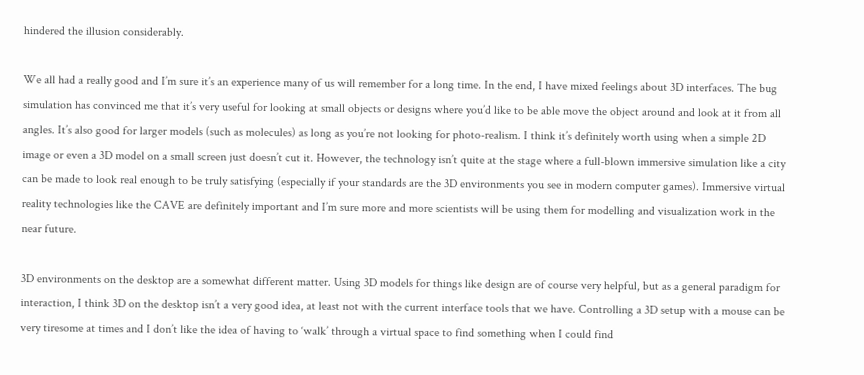hindered the illusion considerably.

We all had a really good and I’m sure it’s an experience many of us will remember for a long time. In the end, I have mixed feelings about 3D interfaces. The bug simulation has convinced me that it’s very useful for looking at small objects or designs where you’d like to be able move the object around and look at it from all angles. It’s also good for larger models (such as molecules) as long as you’re not looking for photo-realism. I think it’s definitely worth using when a simple 2D image or even a 3D model on a small screen just doesn’t cut it. However, the technology isn’t quite at the stage where a full-blown immersive simulation like a city can be made to look real enough to be truly satisfying (especially if your standards are the 3D environments you see in modern computer games). Immersive virtual reality technologies like the CAVE are definitely important and I’m sure more and more scientists will be using them for modelling and visualization work in the near future.

3D environments on the desktop are a somewhat different matter. Using 3D models for things like design are of course very helpful, but as a general paradigm for interaction, I think 3D on the desktop isn’t a very good idea, at least not with the current interface tools that we have. Controlling a 3D setup with a mouse can be very tiresome at times and I don’t like the idea of having to ‘walk’ through a virtual space to find something when I could find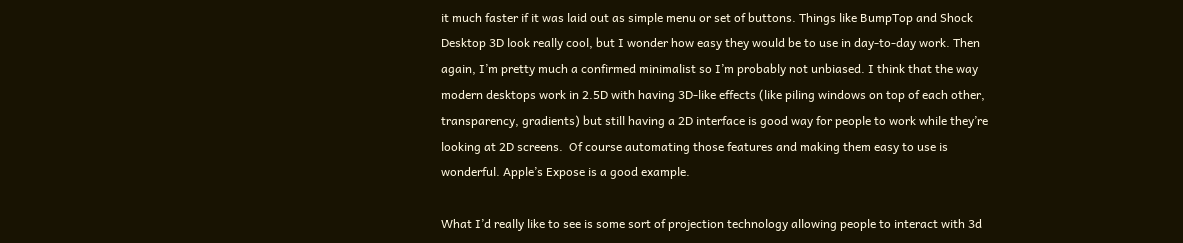it much faster if it was laid out as simple menu or set of buttons. Things like BumpTop and Shock Desktop 3D look really cool, but I wonder how easy they would be to use in day-to-day work. Then again, I’m pretty much a confirmed minimalist so I’m probably not unbiased. I think that the way modern desktops work in 2.5D with having 3D-like effects (like piling windows on top of each other, transparency, gradients) but still having a 2D interface is good way for people to work while they’re looking at 2D screens.  Of course automating those features and making them easy to use is wonderful. Apple’s Expose is a good example.

What I’d really like to see is some sort of projection technology allowing people to interact with 3d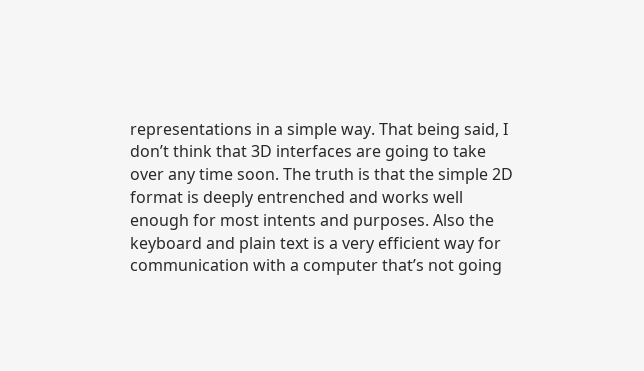representations in a simple way. That being said, I don’t think that 3D interfaces are going to take over any time soon. The truth is that the simple 2D format is deeply entrenched and works well enough for most intents and purposes. Also the keyboard and plain text is a very efficient way for communication with a computer that’s not going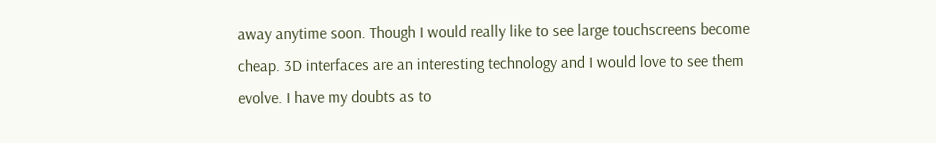away anytime soon. Though I would really like to see large touchscreens become cheap. 3D interfaces are an interesting technology and I would love to see them evolve. I have my doubts as to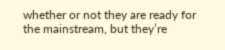whether or not they are ready for the mainstream, but they’re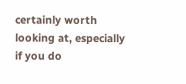certainly worth looking at, especially if you do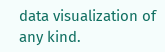data visualization of any kind.